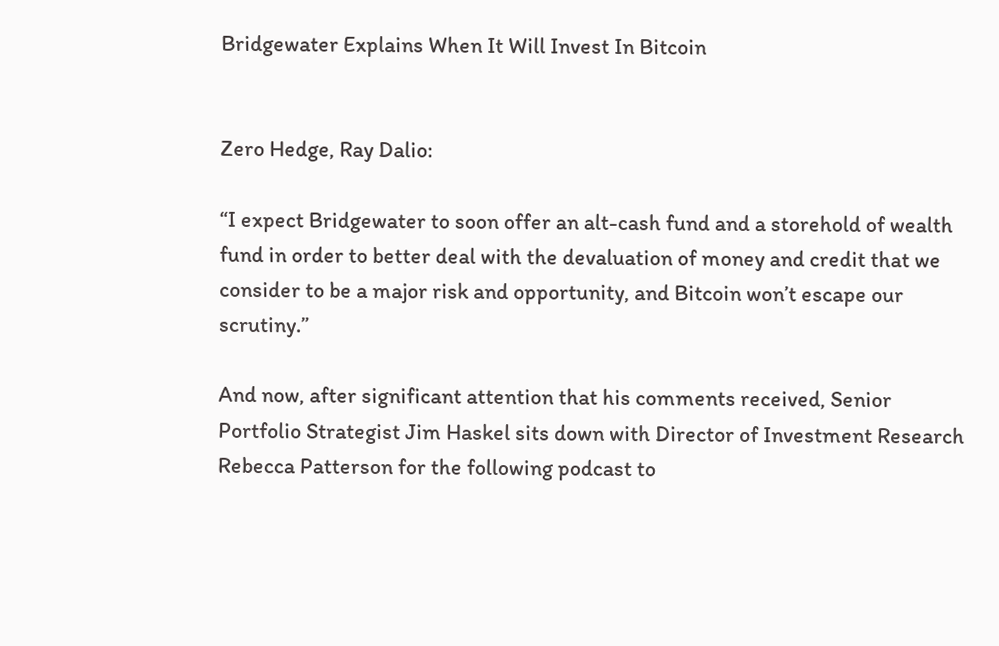Bridgewater Explains When It Will Invest In Bitcoin


Zero Hedge, Ray Dalio:

“I expect Bridgewater to soon offer an alt-cash fund and a storehold of wealth fund in order to better deal with the devaluation of money and credit that we consider to be a major risk and opportunity, and Bitcoin won’t escape our scrutiny.”

And now, after significant attention that his comments received, Senior Portfolio Strategist Jim Haskel sits down with Director of Investment Research Rebecca Patterson for the following podcast to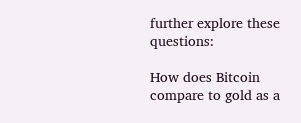further explore these questions:

How does Bitcoin compare to gold as a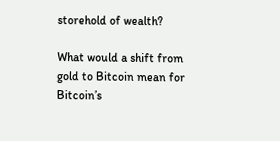storehold of wealth?

What would a shift from gold to Bitcoin mean for Bitcoin’s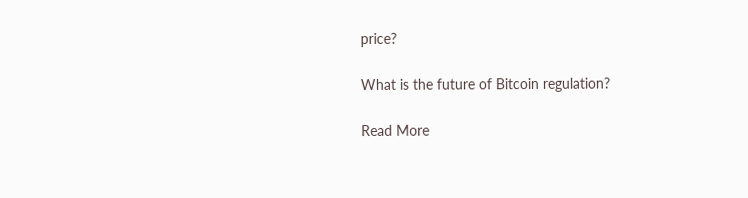price?

What is the future of Bitcoin regulation?

Read More